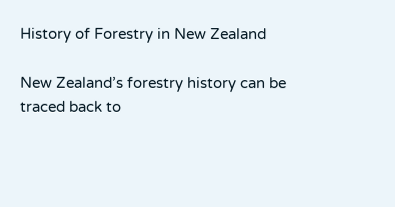History of Forestry in New Zealand

New Zealand’s forestry history can be traced back to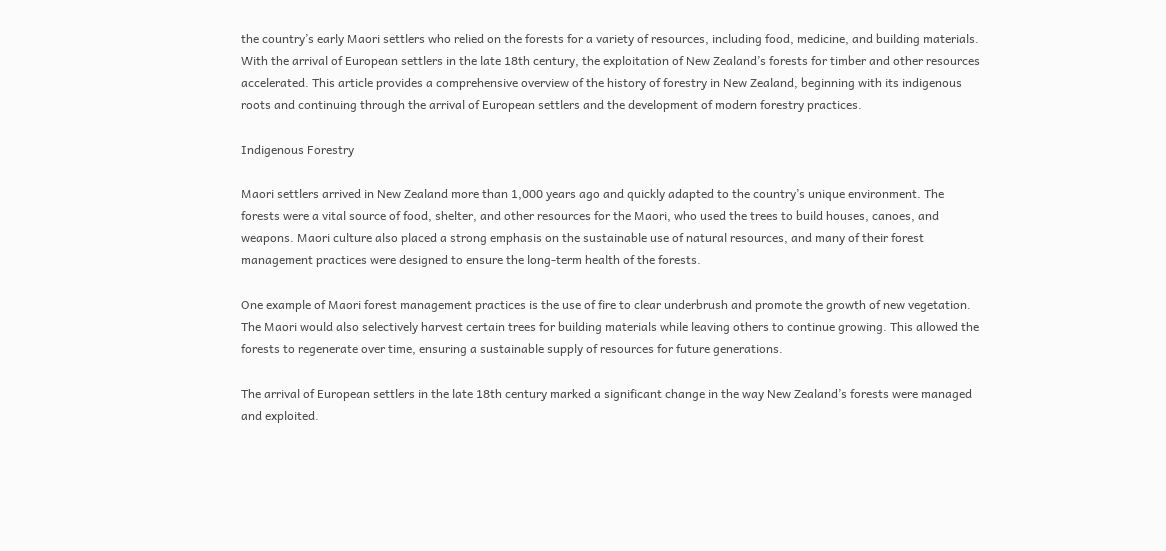the country’s early Maori settlers who relied on the forests for a variety of resources, including food, medicine, and building materials. With the arrival of European settlers in the late 18th century, the exploitation of New Zealand’s forests for timber and other resources accelerated. This article provides a comprehensive overview of the history of forestry in New Zealand, beginning with its indigenous roots and continuing through the arrival of European settlers and the development of modern forestry practices.

Indigenous Forestry

Maori settlers arrived in New Zealand more than 1,000 years ago and quickly adapted to the country’s unique environment. The forests were a vital source of food, shelter, and other resources for the Maori, who used the trees to build houses, canoes, and weapons. Maori culture also placed a strong emphasis on the sustainable use of natural resources, and many of their forest management practices were designed to ensure the long-term health of the forests.

One example of Maori forest management practices is the use of fire to clear underbrush and promote the growth of new vegetation. The Maori would also selectively harvest certain trees for building materials while leaving others to continue growing. This allowed the forests to regenerate over time, ensuring a sustainable supply of resources for future generations.

The arrival of European settlers in the late 18th century marked a significant change in the way New Zealand’s forests were managed and exploited.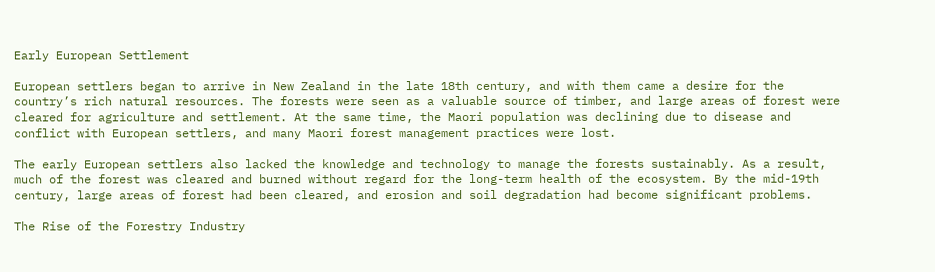Early European Settlement

European settlers began to arrive in New Zealand in the late 18th century, and with them came a desire for the country’s rich natural resources. The forests were seen as a valuable source of timber, and large areas of forest were cleared for agriculture and settlement. At the same time, the Maori population was declining due to disease and conflict with European settlers, and many Maori forest management practices were lost.

The early European settlers also lacked the knowledge and technology to manage the forests sustainably. As a result, much of the forest was cleared and burned without regard for the long-term health of the ecosystem. By the mid-19th century, large areas of forest had been cleared, and erosion and soil degradation had become significant problems.

The Rise of the Forestry Industry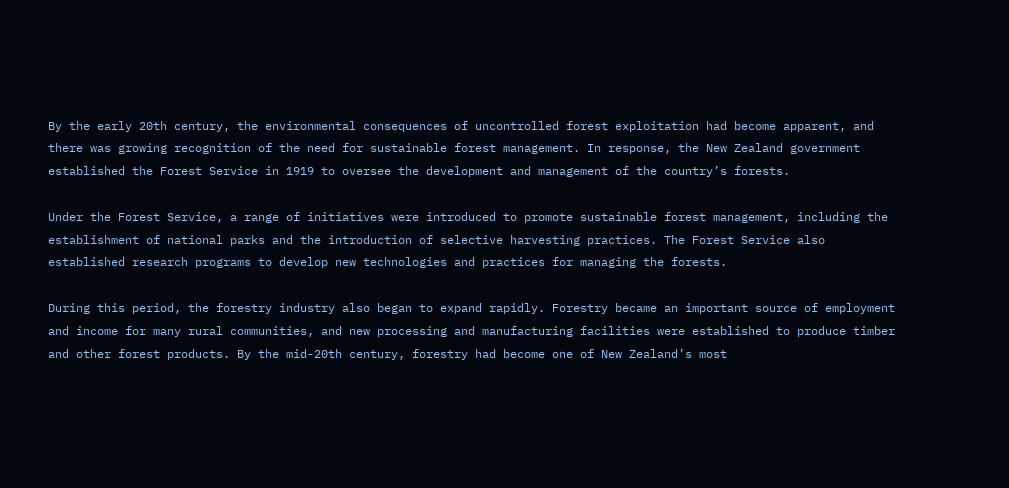By the early 20th century, the environmental consequences of uncontrolled forest exploitation had become apparent, and there was growing recognition of the need for sustainable forest management. In response, the New Zealand government established the Forest Service in 1919 to oversee the development and management of the country’s forests.

Under the Forest Service, a range of initiatives were introduced to promote sustainable forest management, including the establishment of national parks and the introduction of selective harvesting practices. The Forest Service also established research programs to develop new technologies and practices for managing the forests.

During this period, the forestry industry also began to expand rapidly. Forestry became an important source of employment and income for many rural communities, and new processing and manufacturing facilities were established to produce timber and other forest products. By the mid-20th century, forestry had become one of New Zealand’s most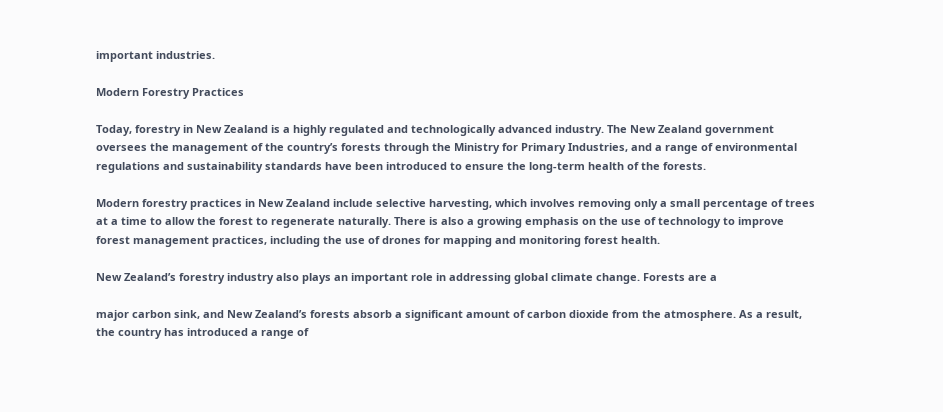important industries.

Modern Forestry Practices

Today, forestry in New Zealand is a highly regulated and technologically advanced industry. The New Zealand government oversees the management of the country’s forests through the Ministry for Primary Industries, and a range of environmental regulations and sustainability standards have been introduced to ensure the long-term health of the forests.

Modern forestry practices in New Zealand include selective harvesting, which involves removing only a small percentage of trees at a time to allow the forest to regenerate naturally. There is also a growing emphasis on the use of technology to improve forest management practices, including the use of drones for mapping and monitoring forest health.

New Zealand’s forestry industry also plays an important role in addressing global climate change. Forests are a

major carbon sink, and New Zealand’s forests absorb a significant amount of carbon dioxide from the atmosphere. As a result, the country has introduced a range of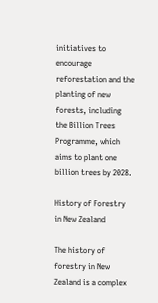initiatives to encourage reforestation and the planting of new forests, including the Billion Trees Programme, which aims to plant one billion trees by 2028.

History of Forestry in New Zealand

The history of forestry in New Zealand is a complex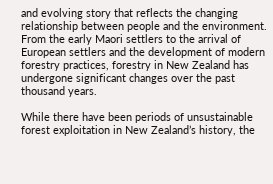and evolving story that reflects the changing relationship between people and the environment. From the early Maori settlers to the arrival of European settlers and the development of modern forestry practices, forestry in New Zealand has undergone significant changes over the past thousand years.

While there have been periods of unsustainable forest exploitation in New Zealand’s history, the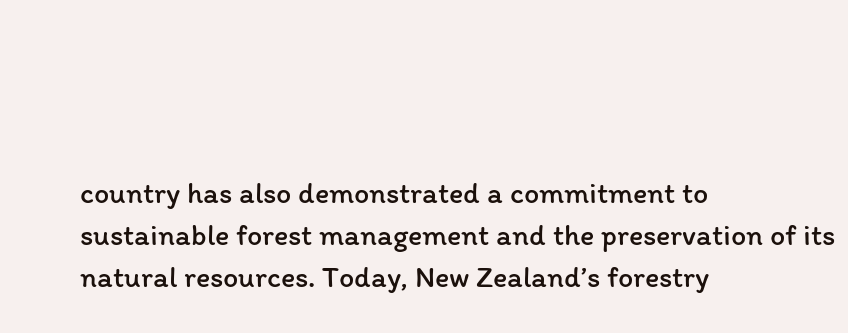country has also demonstrated a commitment to sustainable forest management and the preservation of its natural resources. Today, New Zealand’s forestry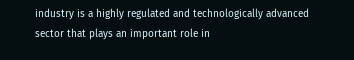industry is a highly regulated and technologically advanced sector that plays an important role in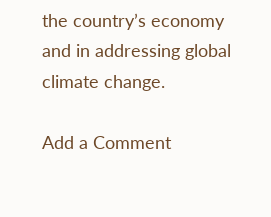the country’s economy and in addressing global climate change.

Add a Comment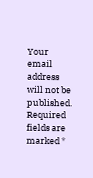Your email address will not be published. Required fields are marked *